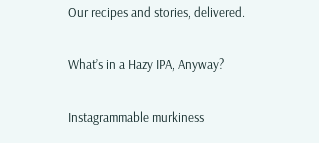Our recipes and stories, delivered.

What’s in a Hazy IPA, Anyway?

Instagrammable murkiness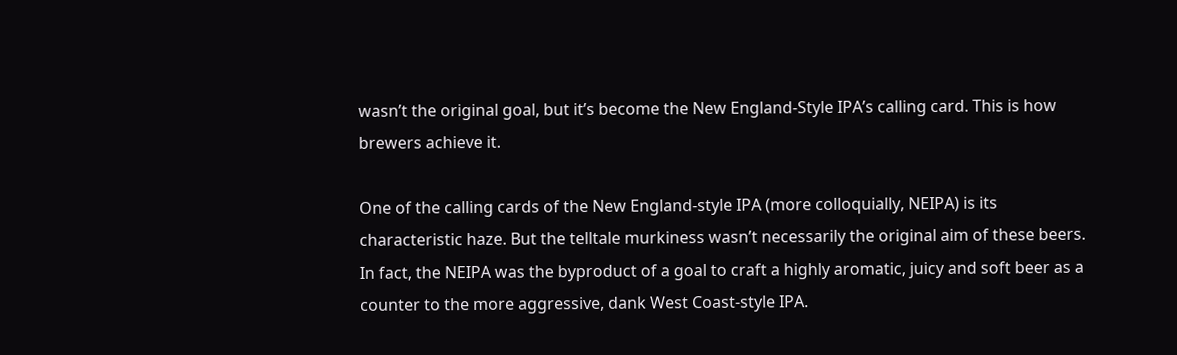wasn’t the original goal, but it’s become the New England-Style IPA’s calling card. This is how brewers achieve it.

One of the calling cards of the New England-style IPA (more colloquially, NEIPA) is its characteristic haze. But the telltale murkiness wasn’t necessarily the original aim of these beers. In fact, the NEIPA was the byproduct of a goal to craft a highly aromatic, juicy and soft beer as a counter to the more aggressive, dank West Coast-style IPA.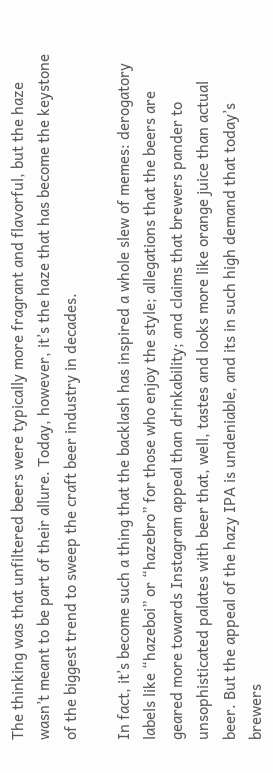The thinking was that unfiltered beers were typically more fragrant and flavorful, but the haze wasn’t meant to be part of their allure. Today, however, it’s the haze that has become the keystone of the biggest trend to sweep the craft beer industry in decades.

In fact, it’s become such a thing that the backlash has inspired a whole slew of memes: derogatory labels like “hazeboi” or “hazebro” for those who enjoy the style; allegations that the beers are geared more towards Instagram appeal than drinkability; and claims that brewers pander to unsophisticated palates with beer that, well, tastes and looks more like orange juice than actual beer. But the appeal of the hazy IPA is undeniable, and its in such high demand that today’s brewers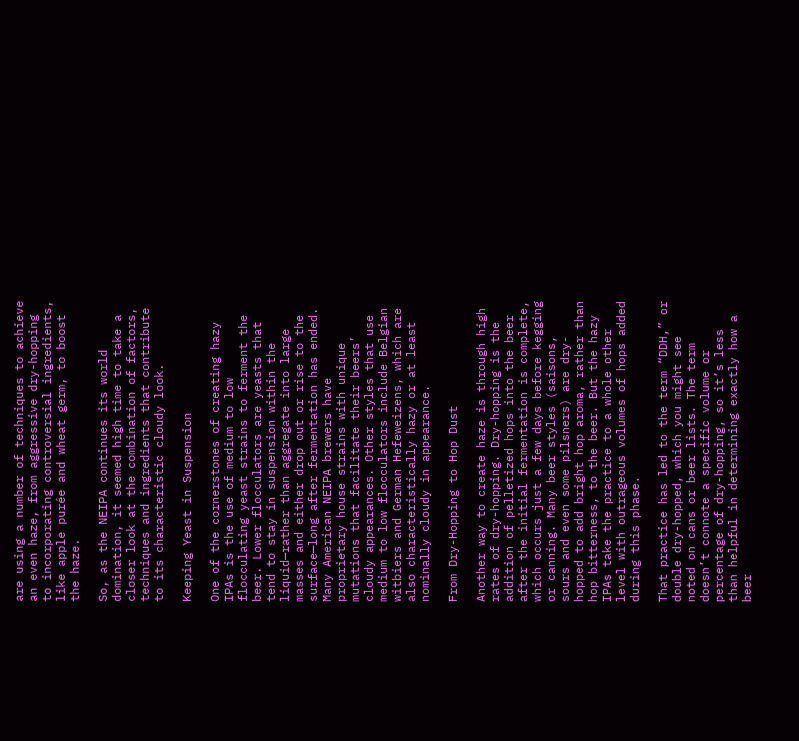are using a number of techniques to achieve an even haze, from aggressive dry-hopping to incorporating controversial ingredients, like apple purée and wheat germ, to boost the haze.

So, as the NEIPA continues its world domination, it seemed high time to take a closer look at the combination of factors, techniques and ingredients that contribute to its characteristic cloudy look.

Keeping Yeast in Suspension

One of the cornerstones of creating hazy IPAs is the use of medium to low flocculating yeast strains to ferment the beer. Lower flocculators are yeasts that tend to stay in suspension within the liquid—rather than aggregate into large masses and either drop out or rise to the surface—long after fermentation has ended. Many American NEIPA brewers have proprietary house strains with unique mutations that facilitate their beers’ cloudy appearances. Other styles that use medium to low flocculators include Belgian witbiers and German Hefeweizens, which are also characteristically hazy or at least nominally cloudy in appearance.

From Dry-Hopping to Hop Dust

Another way to create haze is through high rates of dry-hopping. Dry-hopping is the addition of pelletized hops into the beer after the initial fermentation is complete, which occurs just a few days before kegging or canning. Many beer styles (saisons, sours and even some pilsners) are dry-hopped to add bright hop aroma, rather than hop bitterness, to the beer. But the hazy IPAs take the practice to a whole other level with outrageous volumes of hops added during this phase.

That practice has led to the term “DDH,” or double dry-hopped, which you might see noted on cans or beer lists. The term doesn’t connote a specific volume or percentage of dry-hopping, so it’s less than helpful in determining exactly how a beer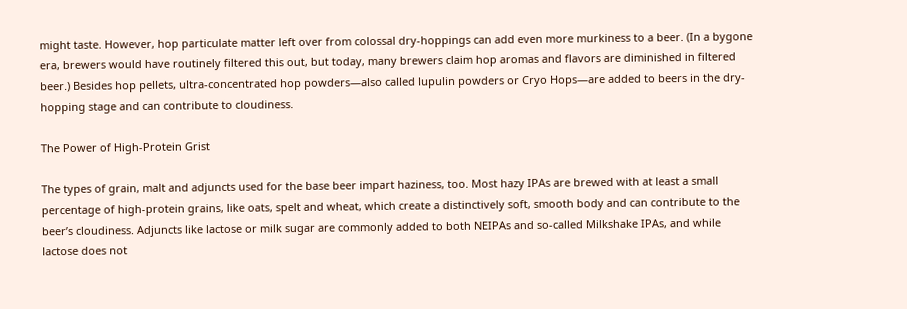might taste. However, hop particulate matter left over from colossal dry-hoppings can add even more murkiness to a beer. (In a bygone era, brewers would have routinely filtered this out, but today, many brewers claim hop aromas and flavors are diminished in filtered beer.) Besides hop pellets, ultra-concentrated hop powders—also called lupulin powders or Cryo Hops—are added to beers in the dry-hopping stage and can contribute to cloudiness.

The Power of High-Protein Grist

The types of grain, malt and adjuncts used for the base beer impart haziness, too. Most hazy IPAs are brewed with at least a small percentage of high-protein grains, like oats, spelt and wheat, which create a distinctively soft, smooth body and can contribute to the beer’s cloudiness. Adjuncts like lactose or milk sugar are commonly added to both NEIPAs and so-called Milkshake IPAs, and while lactose does not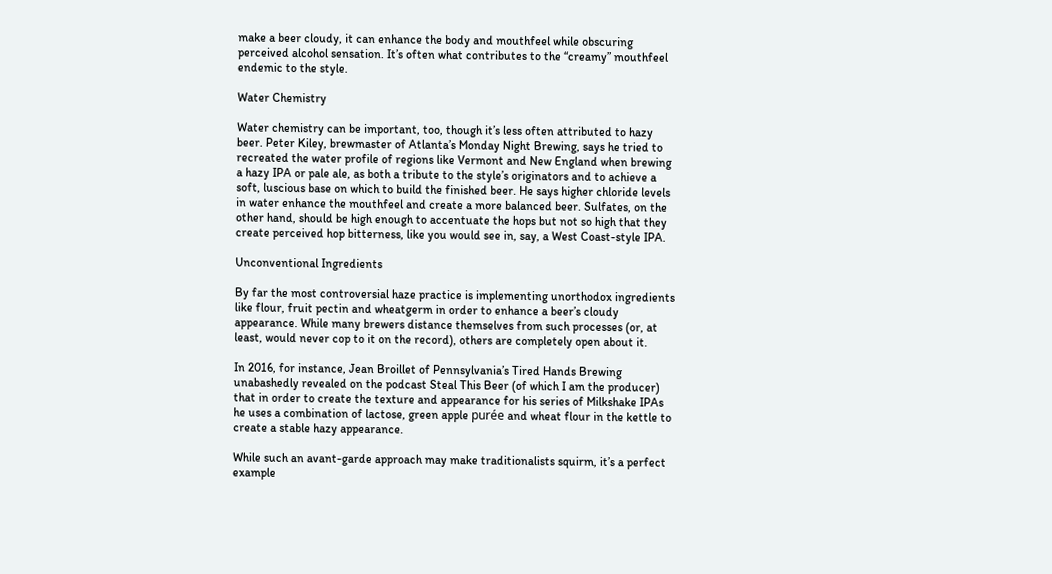make a beer cloudy, it can enhance the body and mouthfeel while obscuring perceived alcohol sensation. It’s often what contributes to the “creamy” mouthfeel endemic to the style.

Water Chemistry

Water chemistry can be important, too, though it’s less often attributed to hazy beer. Peter Kiley, brewmaster of Atlanta’s Monday Night Brewing, says he tried to recreated the water profile of regions like Vermont and New England when brewing a hazy IPA or pale ale, as both a tribute to the style’s originators and to achieve a soft, luscious base on which to build the finished beer. He says higher chloride levels in water enhance the mouthfeel and create a more balanced beer. Sulfates, on the other hand, should be high enough to accentuate the hops but not so high that they create perceived hop bitterness, like you would see in, say, a West Coast-style IPA.

Unconventional Ingredients

By far the most controversial haze practice is implementing unorthodox ingredients like flour, fruit pectin and wheatgerm in order to enhance a beer’s cloudy appearance. While many brewers distance themselves from such processes (or, at least, would never cop to it on the record), others are completely open about it.

In 2016, for instance, Jean Broillet of Pennsylvania’s Tired Hands Brewing unabashedly revealed on the podcast Steal This Beer (of which I am the producer) that in order to create the texture and appearance for his series of Milkshake IPAs he uses a combination of lactose, green apple purée and wheat flour in the kettle to create a stable hazy appearance.

While such an avant-garde approach may make traditionalists squirm, it’s a perfect example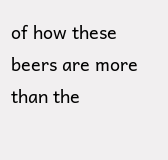of how these beers are more than the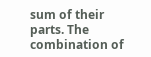sum of their parts. The combination of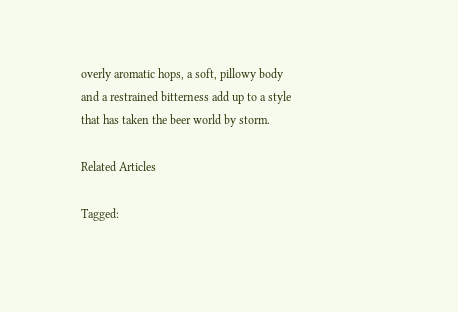overly aromatic hops, a soft, pillowy body and a restrained bitterness add up to a style that has taken the beer world by storm.

Related Articles

Tagged: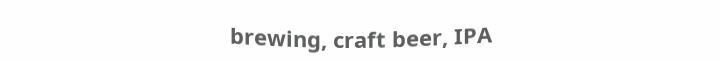brewing, craft beer, IPA